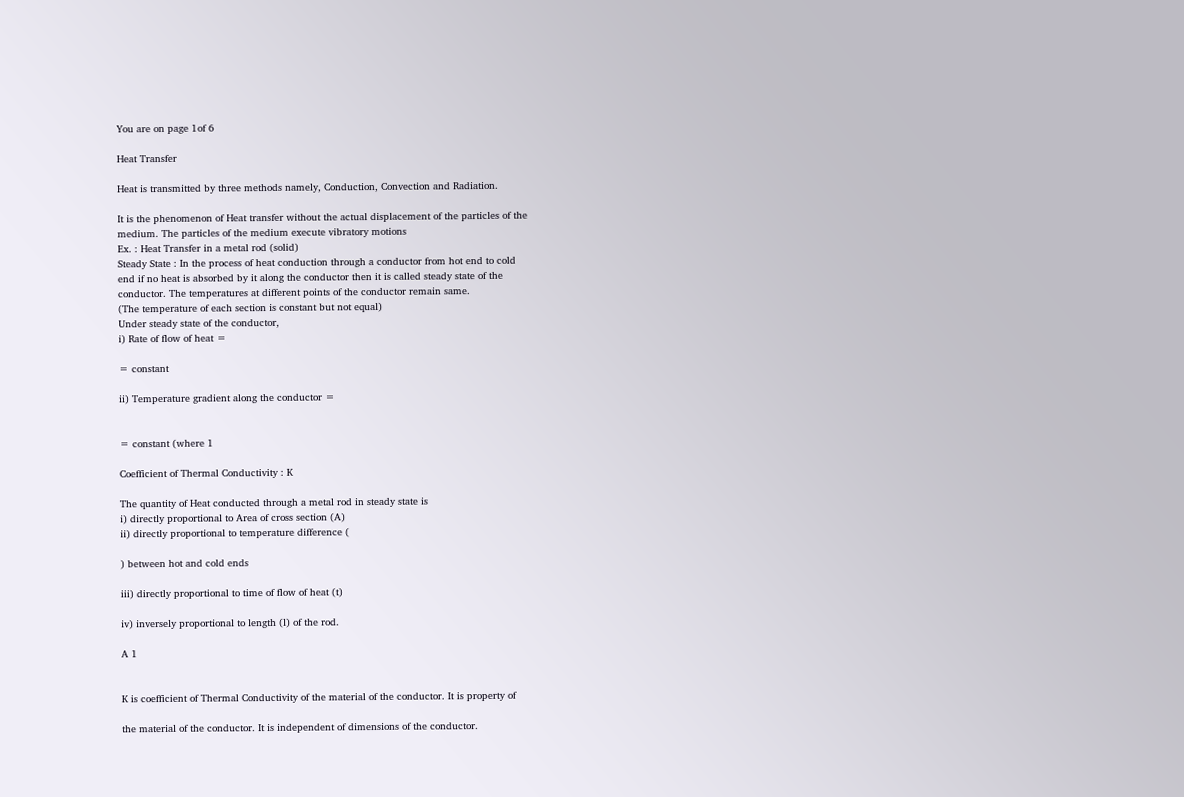You are on page 1of 6

Heat Transfer

Heat is transmitted by three methods namely, Conduction, Convection and Radiation.

It is the phenomenon of Heat transfer without the actual displacement of the particles of the
medium. The particles of the medium execute vibratory motions
Ex. : Heat Transfer in a metal rod (solid)
Steady State : In the process of heat conduction through a conductor from hot end to cold
end if no heat is absorbed by it along the conductor then it is called steady state of the
conductor. The temperatures at different points of the conductor remain same.
(The temperature of each section is constant but not equal)
Under steady state of the conductor,
i) Rate of flow of heat =

= constant

ii) Temperature gradient along the conductor =


= constant (where 1

Coefficient of Thermal Conductivity : K

The quantity of Heat conducted through a metal rod in steady state is
i) directly proportional to Area of cross section (A)
ii) directly proportional to temperature difference (

) between hot and cold ends

iii) directly proportional to time of flow of heat (t)

iv) inversely proportional to length (l) of the rod.

A 1


K is coefficient of Thermal Conductivity of the material of the conductor. It is property of

the material of the conductor. It is independent of dimensions of the conductor.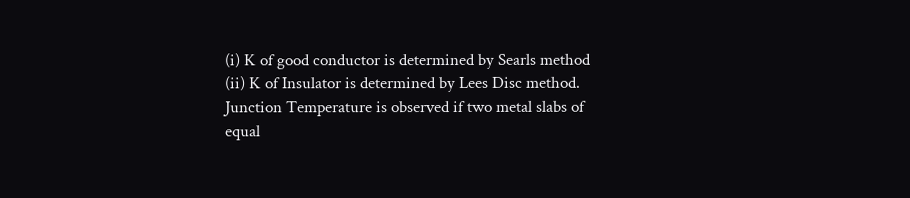(i) K of good conductor is determined by Searls method
(ii) K of Insulator is determined by Lees Disc method.
Junction Temperature is observed if two metal slabs of equal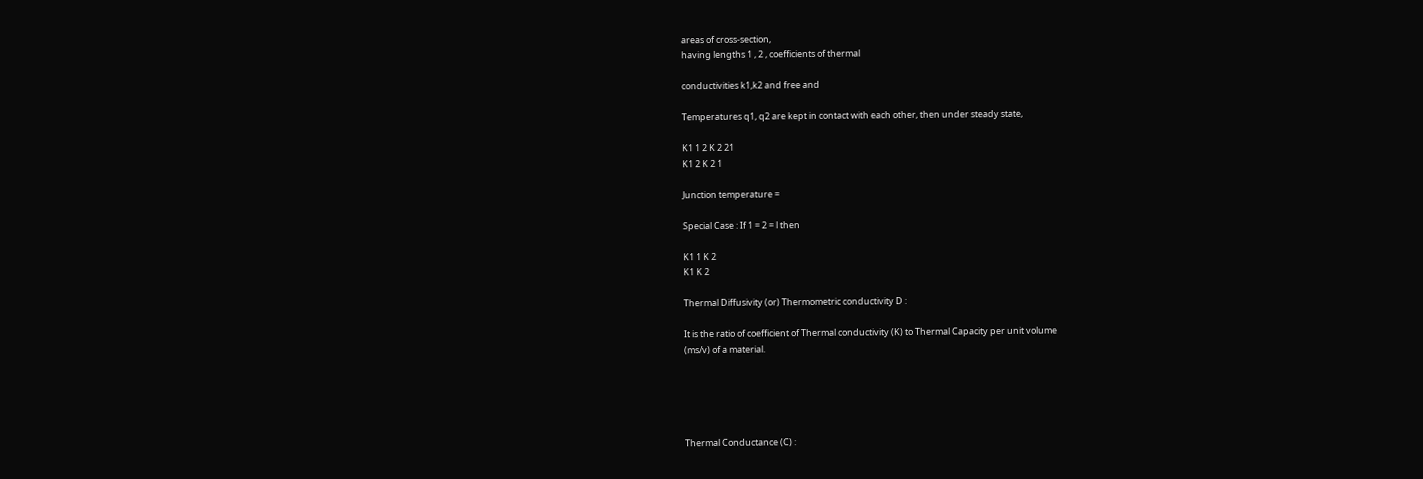areas of cross-section,
having lengths 1 , 2 , coefficients of thermal

conductivities k1,k2 and free and

Temperatures q1, q2 are kept in contact with each other, then under steady state,

K1 1 2 K 2 21
K1 2 K 2 1

Junction temperature =

Special Case : If 1 = 2 = l then

K1 1 K 2
K1 K 2

Thermal Diffusivity (or) Thermometric conductivity D :

It is the ratio of coefficient of Thermal conductivity (K) to Thermal Capacity per unit volume
(ms/v) of a material.





Thermal Conductance (C) :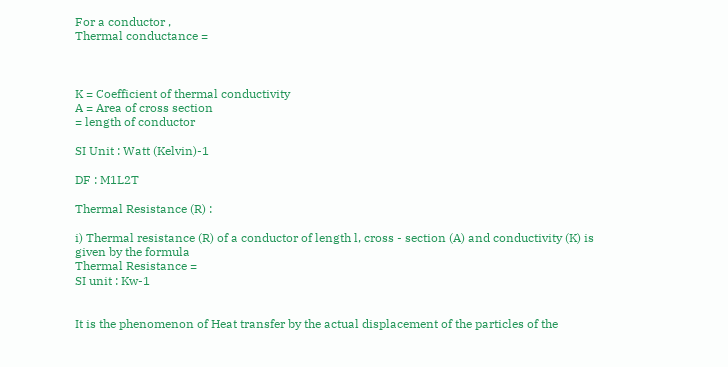For a conductor ,
Thermal conductance =



K = Coefficient of thermal conductivity
A = Area of cross section
= length of conductor

SI Unit : Watt (Kelvin)-1

DF : M1L2T

Thermal Resistance (R) :

i) Thermal resistance (R) of a conductor of length l, cross - section (A) and conductivity (K) is
given by the formula
Thermal Resistance =
SI unit : Kw-1


It is the phenomenon of Heat transfer by the actual displacement of the particles of the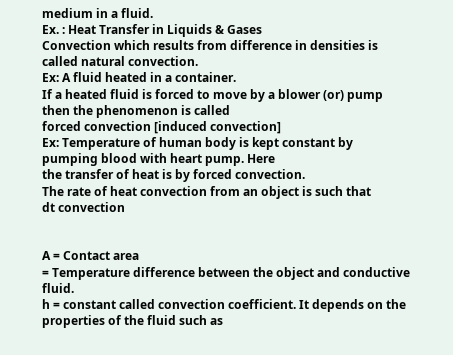medium in a fluid.
Ex. : Heat Transfer in Liquids & Gases
Convection which results from difference in densities is called natural convection.
Ex: A fluid heated in a container.
If a heated fluid is forced to move by a blower (or) pump then the phenomenon is called
forced convection [induced convection]
Ex: Temperature of human body is kept constant by pumping blood with heart pump. Here
the transfer of heat is by forced convection.
The rate of heat convection from an object is such that
dt convection


A = Contact area
= Temperature difference between the object and conductive fluid.
h = constant called convection coefficient. It depends on the properties of the fluid such as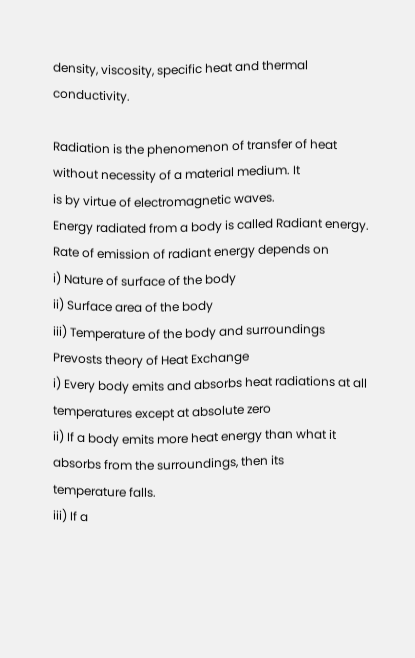density, viscosity, specific heat and thermal conductivity.

Radiation is the phenomenon of transfer of heat without necessity of a material medium. It
is by virtue of electromagnetic waves.
Energy radiated from a body is called Radiant energy.
Rate of emission of radiant energy depends on
i) Nature of surface of the body
ii) Surface area of the body
iii) Temperature of the body and surroundings
Prevosts theory of Heat Exchange
i) Every body emits and absorbs heat radiations at all temperatures except at absolute zero
ii) If a body emits more heat energy than what it absorbs from the surroundings, then its
temperature falls.
iii) If a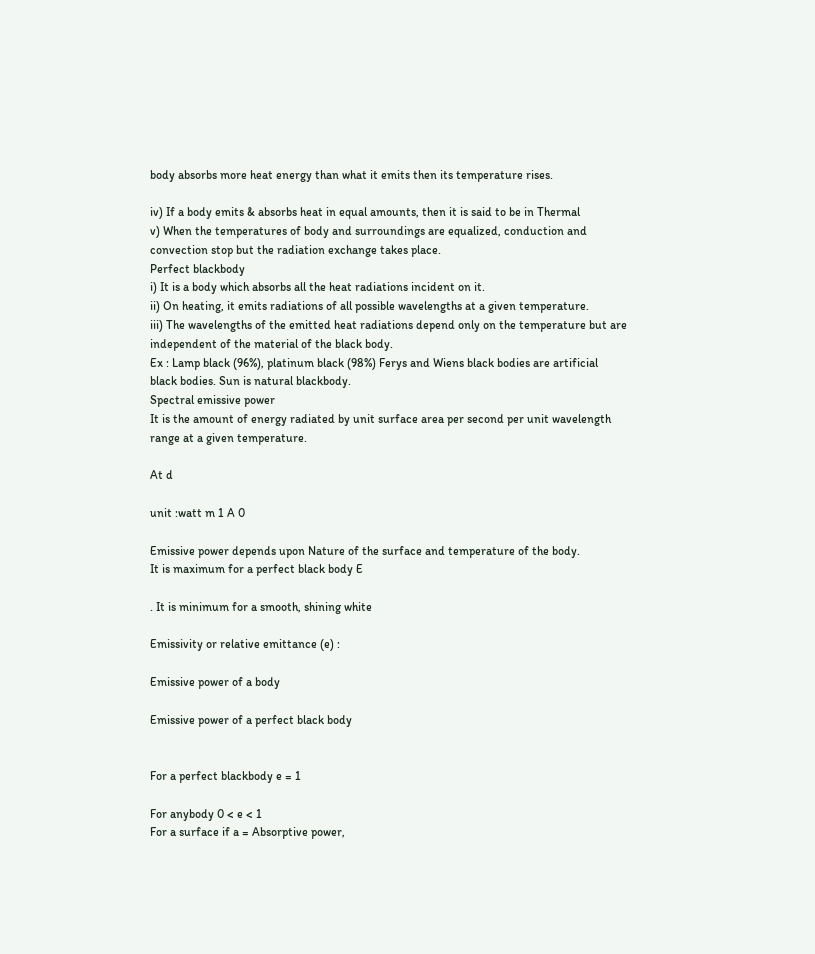body absorbs more heat energy than what it emits then its temperature rises.

iv) If a body emits & absorbs heat in equal amounts, then it is said to be in Thermal
v) When the temperatures of body and surroundings are equalized, conduction and
convection stop but the radiation exchange takes place.
Perfect blackbody
i) It is a body which absorbs all the heat radiations incident on it.
ii) On heating, it emits radiations of all possible wavelengths at a given temperature.
iii) The wavelengths of the emitted heat radiations depend only on the temperature but are
independent of the material of the black body.
Ex : Lamp black (96%), platinum black (98%) Ferys and Wiens black bodies are artificial
black bodies. Sun is natural blackbody.
Spectral emissive power
It is the amount of energy radiated by unit surface area per second per unit wavelength
range at a given temperature.

At d

unit :watt m 1 A 0

Emissive power depends upon Nature of the surface and temperature of the body.
It is maximum for a perfect black body E

. It is minimum for a smooth, shining white

Emissivity or relative emittance (e) :

Emissive power of a body

Emissive power of a perfect black body


For a perfect blackbody e = 1

For anybody 0 < e < 1
For a surface if a = Absorptive power,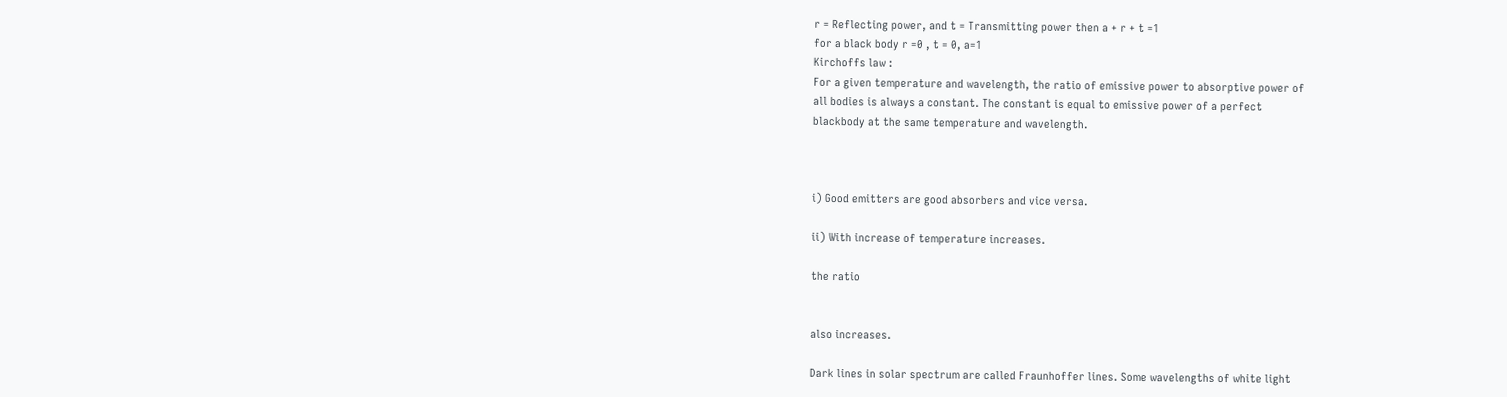r = Reflecting power, and t = Transmitting power then a + r + t =1
for a black body r =0 , t = 0, a=1
Kirchoffs law :
For a given temperature and wavelength, the ratio of emissive power to absorptive power of
all bodies is always a constant. The constant is equal to emissive power of a perfect
blackbody at the same temperature and wavelength.



i) Good emitters are good absorbers and vice versa.

ii) With increase of temperature increases.

the ratio


also increases.

Dark lines in solar spectrum are called Fraunhoffer lines. Some wavelengths of white light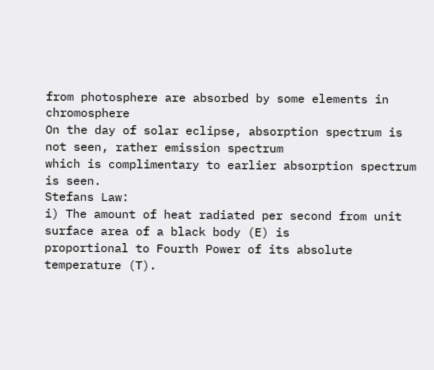from photosphere are absorbed by some elements in chromosphere
On the day of solar eclipse, absorption spectrum is not seen, rather emission spectrum
which is complimentary to earlier absorption spectrum is seen.
Stefans Law:
i) The amount of heat radiated per second from unit surface area of a black body (E) is
proportional to Fourth Power of its absolute temperature (T).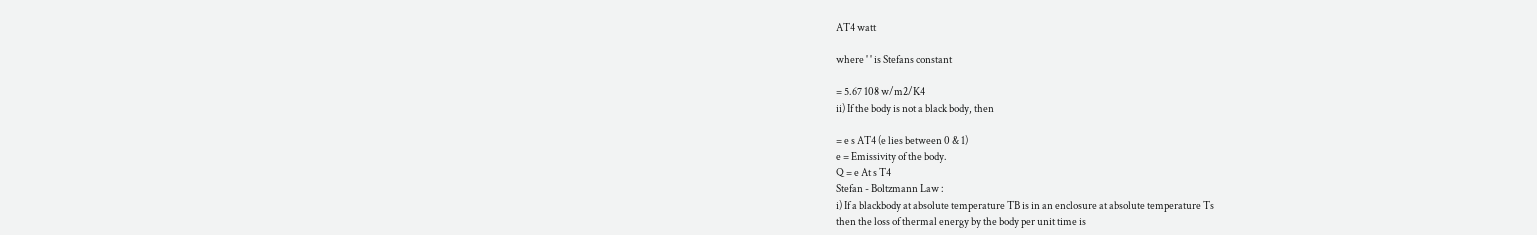AT4 watt

where ' ' is Stefans constant

= 5.67 108 w/m2/K4
ii) If the body is not a black body, then

= e s AT4 (e lies between 0 & 1)
e = Emissivity of the body.
Q = e At s T4
Stefan - Boltzmann Law :
i) If a blackbody at absolute temperature TB is in an enclosure at absolute temperature Ts
then the loss of thermal energy by the body per unit time is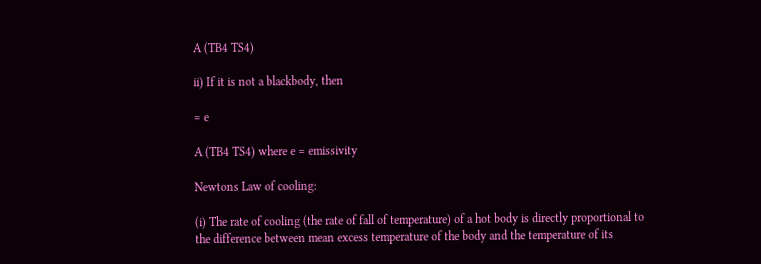A (TB4 TS4)

ii) If it is not a blackbody, then

= e

A (TB4 TS4) where e = emissivity

Newtons Law of cooling:

(i) The rate of cooling (the rate of fall of temperature) of a hot body is directly proportional to
the difference between mean excess temperature of the body and the temperature of its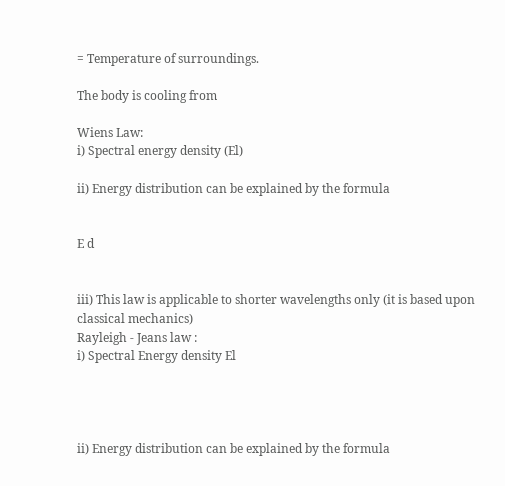= Temperature of surroundings.

The body is cooling from

Wiens Law:
i) Spectral energy density (El)

ii) Energy distribution can be explained by the formula


E d


iii) This law is applicable to shorter wavelengths only (it is based upon classical mechanics)
Rayleigh - Jeans law :
i) Spectral Energy density El




ii) Energy distribution can be explained by the formula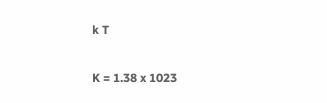k T

K = 1.38 x 1023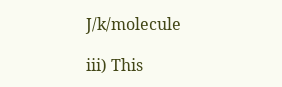J/k/molecule

iii) This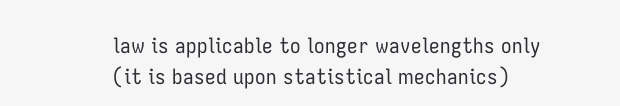law is applicable to longer wavelengths only (it is based upon statistical mechanics)